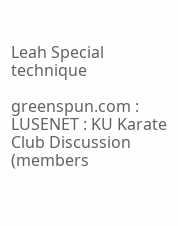Leah Special technique

greenspun.com : LUSENET : KU Karate Club Discussion (members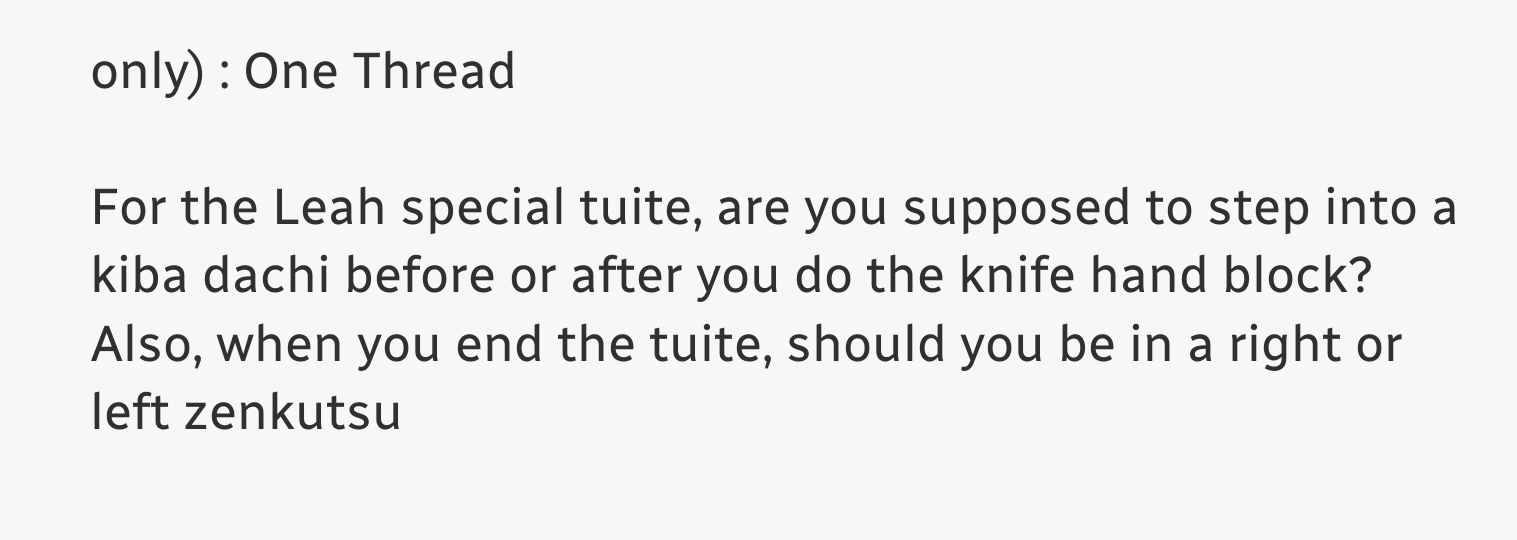only) : One Thread

For the Leah special tuite, are you supposed to step into a kiba dachi before or after you do the knife hand block? Also, when you end the tuite, should you be in a right or left zenkutsu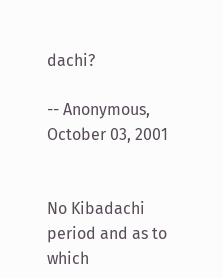dachi?

-- Anonymous, October 03, 2001


No Kibadachi period and as to which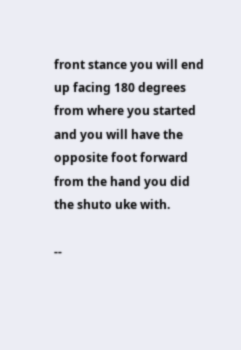front stance you will end up facing 180 degrees from where you started and you will have the opposite foot forward from the hand you did the shuto uke with.

--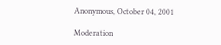Anonymous, October 04, 2001

Moderation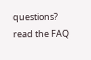questions? read the FAQ